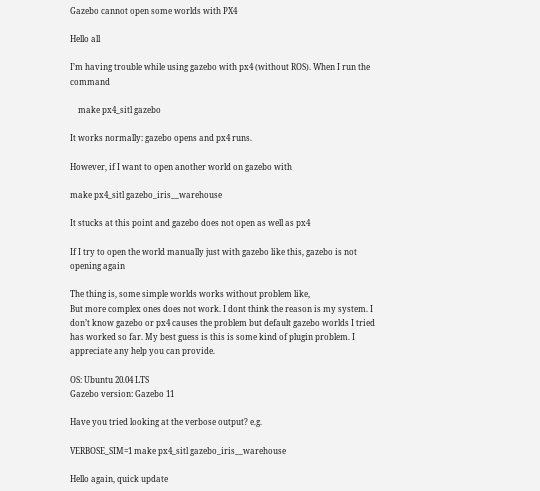Gazebo cannot open some worlds with PX4

Hello all

I’m having trouble while using gazebo with px4 (without ROS). When I run the command

    make px4_sitl gazebo

It works normally: gazebo opens and px4 runs.

However, if I want to open another world on gazebo with

make px4_sitl gazebo_iris__warehouse

It stucks at this point and gazebo does not open as well as px4

If I try to open the world manually just with gazebo like this, gazebo is not opening again

The thing is, some simple worlds works without problem like,
But more complex ones does not work. I dont think the reason is my system. I don’t know gazebo or px4 causes the problem but default gazebo worlds I tried has worked so far. My best guess is this is some kind of plugin problem. I appreciate any help you can provide.

OS: Ubuntu 20.04 LTS
Gazebo version: Gazebo 11

Have you tried looking at the verbose output? e.g.

VERBOSE_SIM=1 make px4_sitl gazebo_iris__warehouse

Hello again, quick update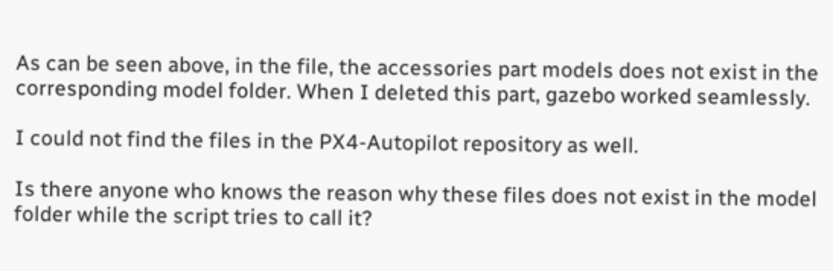As can be seen above, in the file, the accessories part models does not exist in the corresponding model folder. When I deleted this part, gazebo worked seamlessly.

I could not find the files in the PX4-Autopilot repository as well.

Is there anyone who knows the reason why these files does not exist in the model folder while the script tries to call it?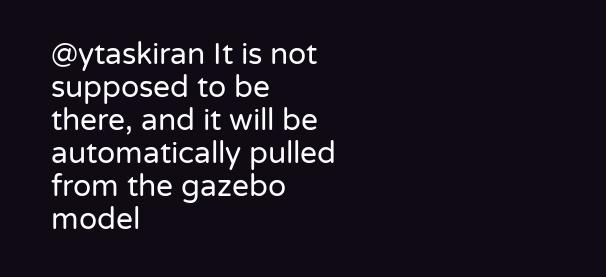@ytaskiran It is not supposed to be there, and it will be automatically pulled from the gazebo model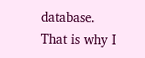database. That is why I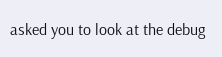asked you to look at the debug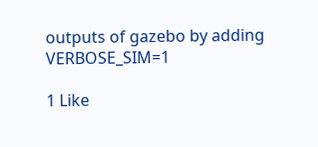outputs of gazebo by adding VERBOSE_SIM=1

1 Like